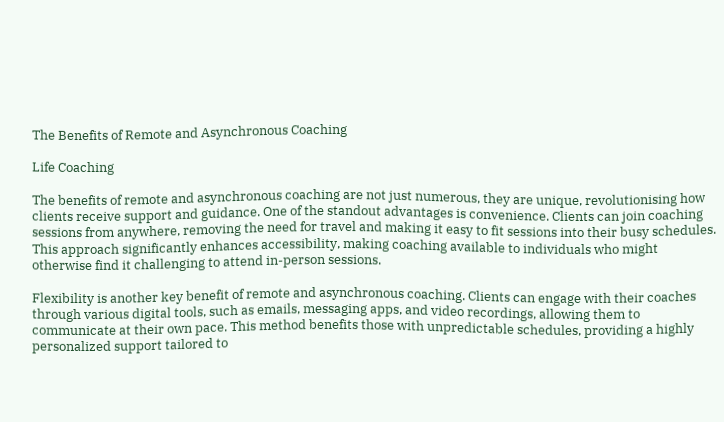The Benefits of Remote and Asynchronous Coaching

Life Coaching

The benefits of remote and asynchronous coaching are not just numerous, they are unique, revolutionising how clients receive support and guidance. One of the standout advantages is convenience. Clients can join coaching sessions from anywhere, removing the need for travel and making it easy to fit sessions into their busy schedules. This approach significantly enhances accessibility, making coaching available to individuals who might otherwise find it challenging to attend in-person sessions.

Flexibility is another key benefit of remote and asynchronous coaching. Clients can engage with their coaches through various digital tools, such as emails, messaging apps, and video recordings, allowing them to communicate at their own pace. This method benefits those with unpredictable schedules, providing a highly personalized support tailored to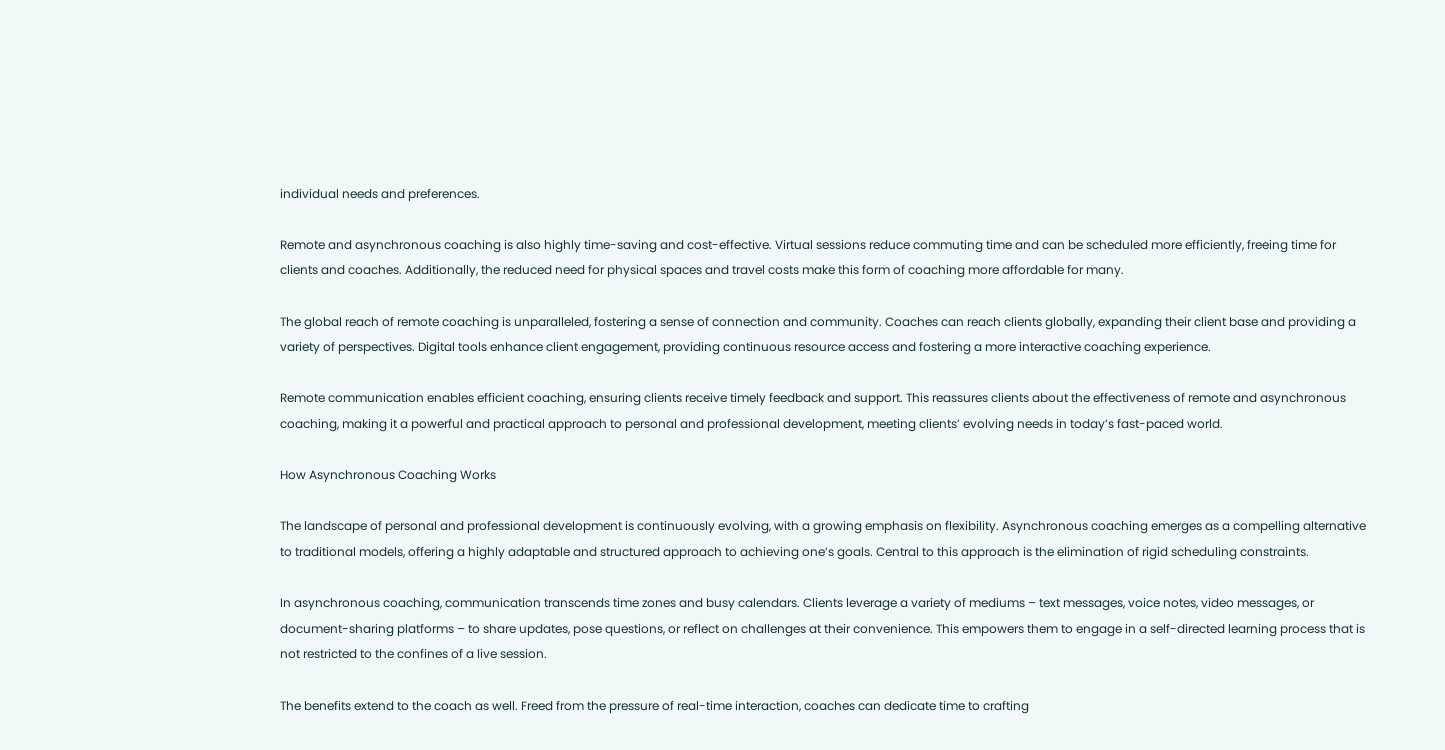individual needs and preferences.

Remote and asynchronous coaching is also highly time-saving and cost-effective. Virtual sessions reduce commuting time and can be scheduled more efficiently, freeing time for clients and coaches. Additionally, the reduced need for physical spaces and travel costs make this form of coaching more affordable for many.

The global reach of remote coaching is unparalleled, fostering a sense of connection and community. Coaches can reach clients globally, expanding their client base and providing a variety of perspectives. Digital tools enhance client engagement, providing continuous resource access and fostering a more interactive coaching experience.

Remote communication enables efficient coaching, ensuring clients receive timely feedback and support. This reassures clients about the effectiveness of remote and asynchronous coaching, making it a powerful and practical approach to personal and professional development, meeting clients’ evolving needs in today’s fast-paced world.

How Asynchronous Coaching Works

The landscape of personal and professional development is continuously evolving, with a growing emphasis on flexibility. Asynchronous coaching emerges as a compelling alternative to traditional models, offering a highly adaptable and structured approach to achieving one’s goals. Central to this approach is the elimination of rigid scheduling constraints.

In asynchronous coaching, communication transcends time zones and busy calendars. Clients leverage a variety of mediums – text messages, voice notes, video messages, or document-sharing platforms – to share updates, pose questions, or reflect on challenges at their convenience. This empowers them to engage in a self-directed learning process that is not restricted to the confines of a live session.

The benefits extend to the coach as well. Freed from the pressure of real-time interaction, coaches can dedicate time to crafting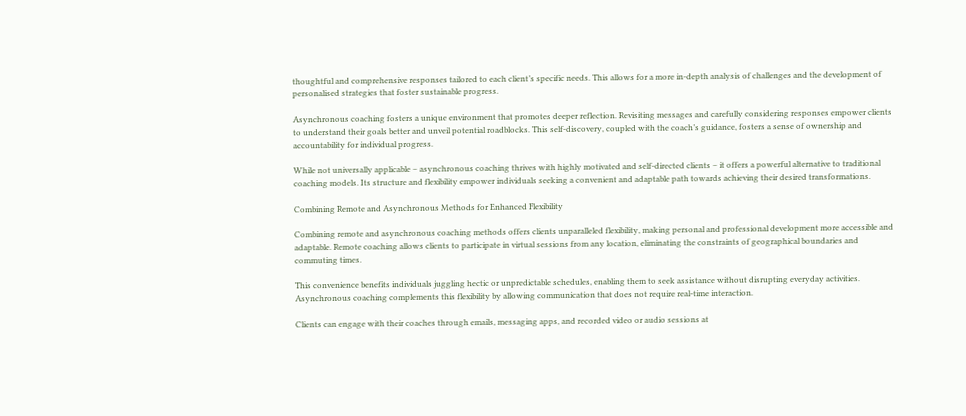thoughtful and comprehensive responses tailored to each client’s specific needs. This allows for a more in-depth analysis of challenges and the development of personalised strategies that foster sustainable progress.

Asynchronous coaching fosters a unique environment that promotes deeper reflection. Revisiting messages and carefully considering responses empower clients to understand their goals better and unveil potential roadblocks. This self-discovery, coupled with the coach’s guidance, fosters a sense of ownership and accountability for individual progress.

While not universally applicable – asynchronous coaching thrives with highly motivated and self-directed clients – it offers a powerful alternative to traditional coaching models. Its structure and flexibility empower individuals seeking a convenient and adaptable path towards achieving their desired transformations.

Combining Remote and Asynchronous Methods for Enhanced Flexibility

Combining remote and asynchronous coaching methods offers clients unparalleled flexibility, making personal and professional development more accessible and adaptable. Remote coaching allows clients to participate in virtual sessions from any location, eliminating the constraints of geographical boundaries and commuting times.

This convenience benefits individuals juggling hectic or unpredictable schedules, enabling them to seek assistance without disrupting everyday activities. Asynchronous coaching complements this flexibility by allowing communication that does not require real-time interaction.

Clients can engage with their coaches through emails, messaging apps, and recorded video or audio sessions at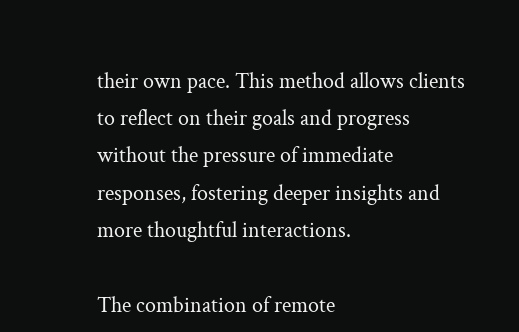their own pace. This method allows clients to reflect on their goals and progress without the pressure of immediate responses, fostering deeper insights and more thoughtful interactions.

The combination of remote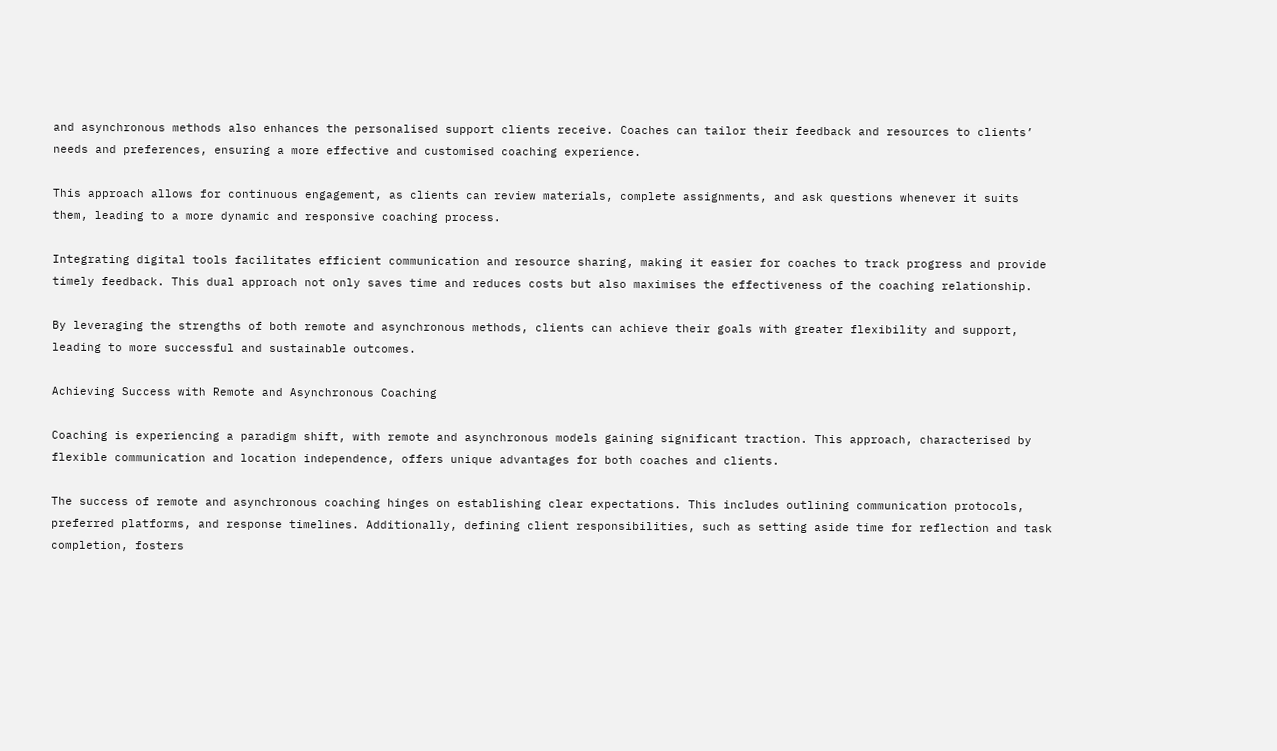and asynchronous methods also enhances the personalised support clients receive. Coaches can tailor their feedback and resources to clients’ needs and preferences, ensuring a more effective and customised coaching experience.

This approach allows for continuous engagement, as clients can review materials, complete assignments, and ask questions whenever it suits them, leading to a more dynamic and responsive coaching process.

Integrating digital tools facilitates efficient communication and resource sharing, making it easier for coaches to track progress and provide timely feedback. This dual approach not only saves time and reduces costs but also maximises the effectiveness of the coaching relationship.

By leveraging the strengths of both remote and asynchronous methods, clients can achieve their goals with greater flexibility and support, leading to more successful and sustainable outcomes.

Achieving Success with Remote and Asynchronous Coaching

Coaching is experiencing a paradigm shift, with remote and asynchronous models gaining significant traction. This approach, characterised by flexible communication and location independence, offers unique advantages for both coaches and clients.

The success of remote and asynchronous coaching hinges on establishing clear expectations. This includes outlining communication protocols, preferred platforms, and response timelines. Additionally, defining client responsibilities, such as setting aside time for reflection and task completion, fosters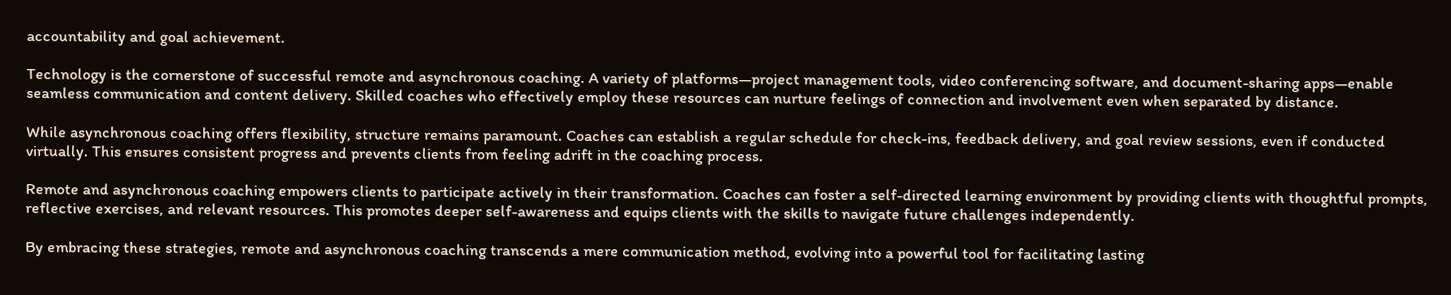accountability and goal achievement.

Technology is the cornerstone of successful remote and asynchronous coaching. A variety of platforms—project management tools, video conferencing software, and document-sharing apps—enable seamless communication and content delivery. Skilled coaches who effectively employ these resources can nurture feelings of connection and involvement even when separated by distance.

While asynchronous coaching offers flexibility, structure remains paramount. Coaches can establish a regular schedule for check-ins, feedback delivery, and goal review sessions, even if conducted virtually. This ensures consistent progress and prevents clients from feeling adrift in the coaching process.

Remote and asynchronous coaching empowers clients to participate actively in their transformation. Coaches can foster a self-directed learning environment by providing clients with thoughtful prompts, reflective exercises, and relevant resources. This promotes deeper self-awareness and equips clients with the skills to navigate future challenges independently.

By embracing these strategies, remote and asynchronous coaching transcends a mere communication method, evolving into a powerful tool for facilitating lasting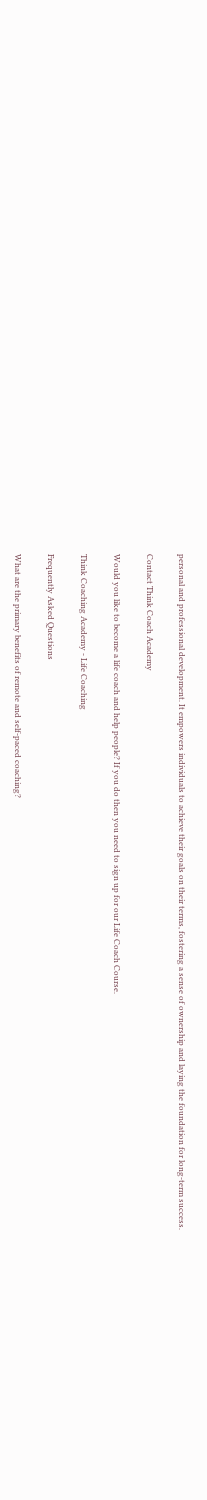personal and professional development. It empowers individuals to achieve their goals on their terms, fostering a sense of ownership and laying the foundation for long-term success.

Contact Think Coach Academy

Would you like to become a life coach and help people? If you do then you need to sign up for our Life Coach Course.

Think Coaching Academy - Life Coaching

Frequently Asked Questions

What are the primary benefits of remote and self-paced coaching?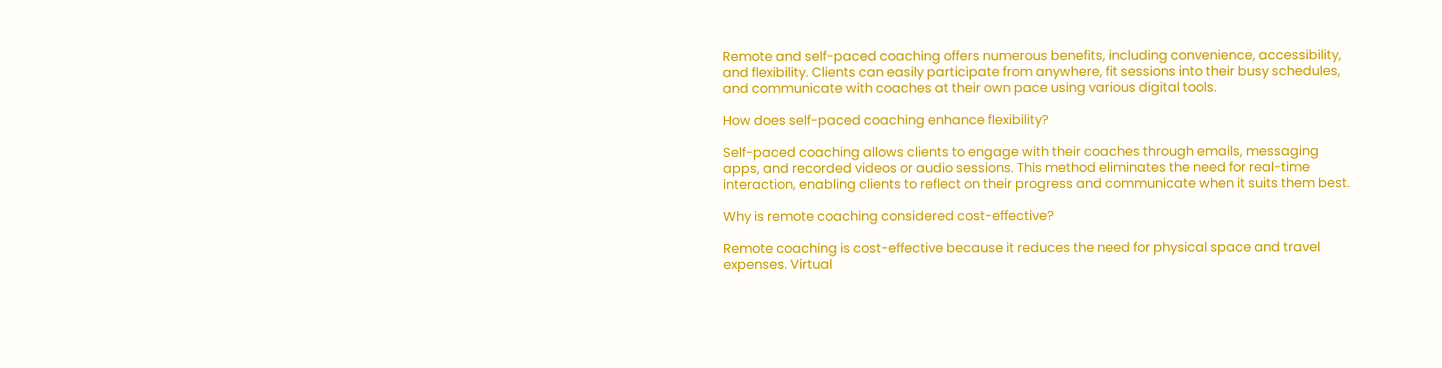Remote and self-paced coaching offers numerous benefits, including convenience, accessibility, and flexibility. Clients can easily participate from anywhere, fit sessions into their busy schedules, and communicate with coaches at their own pace using various digital tools.

How does self-paced coaching enhance flexibility?

Self-paced coaching allows clients to engage with their coaches through emails, messaging apps, and recorded videos or audio sessions. This method eliminates the need for real-time interaction, enabling clients to reflect on their progress and communicate when it suits them best.

Why is remote coaching considered cost-effective?

Remote coaching is cost-effective because it reduces the need for physical space and travel expenses. Virtual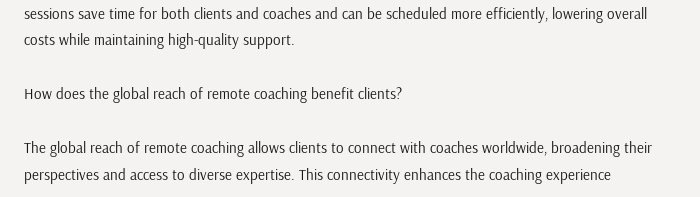sessions save time for both clients and coaches and can be scheduled more efficiently, lowering overall costs while maintaining high-quality support.

How does the global reach of remote coaching benefit clients?

The global reach of remote coaching allows clients to connect with coaches worldwide, broadening their perspectives and access to diverse expertise. This connectivity enhances the coaching experience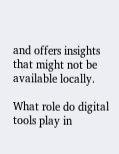and offers insights that might not be available locally.

What role do digital tools play in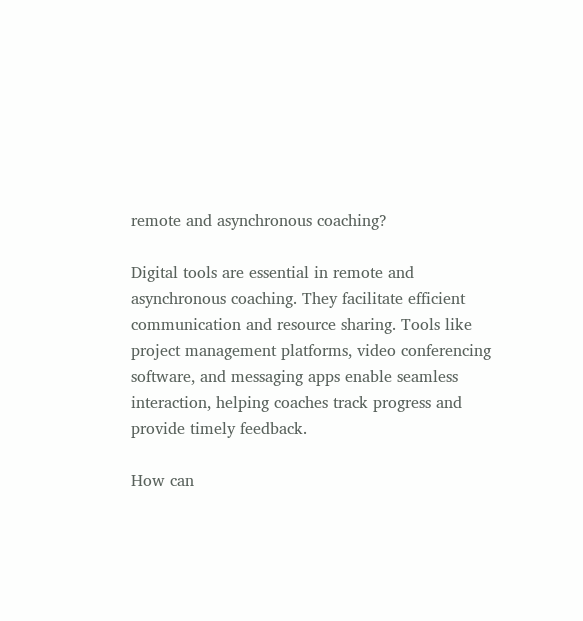remote and asynchronous coaching?

Digital tools are essential in remote and asynchronous coaching. They facilitate efficient communication and resource sharing. Tools like project management platforms, video conferencing software, and messaging apps enable seamless interaction, helping coaches track progress and provide timely feedback.

How can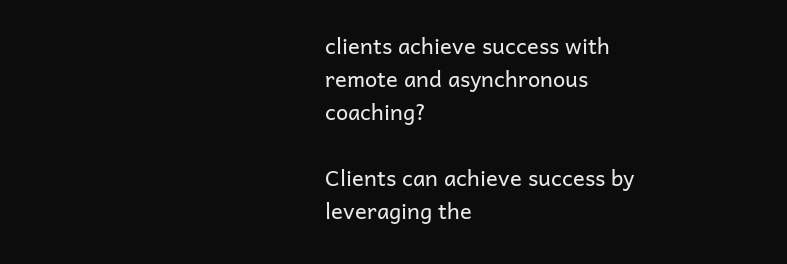clients achieve success with remote and asynchronous coaching?

Clients can achieve success by leveraging the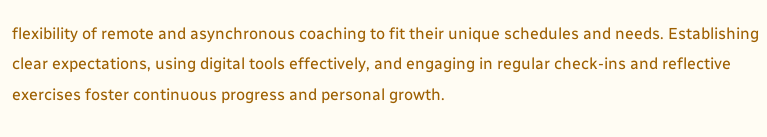flexibility of remote and asynchronous coaching to fit their unique schedules and needs. Establishing clear expectations, using digital tools effectively, and engaging in regular check-ins and reflective exercises foster continuous progress and personal growth.